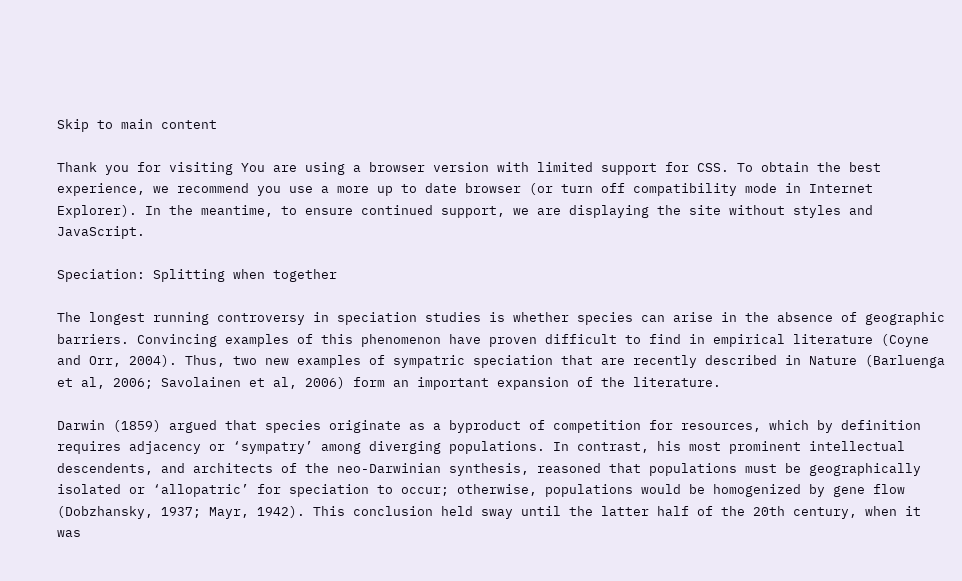Skip to main content

Thank you for visiting You are using a browser version with limited support for CSS. To obtain the best experience, we recommend you use a more up to date browser (or turn off compatibility mode in Internet Explorer). In the meantime, to ensure continued support, we are displaying the site without styles and JavaScript.

Speciation: Splitting when together

The longest running controversy in speciation studies is whether species can arise in the absence of geographic barriers. Convincing examples of this phenomenon have proven difficult to find in empirical literature (Coyne and Orr, 2004). Thus, two new examples of sympatric speciation that are recently described in Nature (Barluenga et al, 2006; Savolainen et al, 2006) form an important expansion of the literature.

Darwin (1859) argued that species originate as a byproduct of competition for resources, which by definition requires adjacency or ‘sympatry’ among diverging populations. In contrast, his most prominent intellectual descendents, and architects of the neo-Darwinian synthesis, reasoned that populations must be geographically isolated or ‘allopatric’ for speciation to occur; otherwise, populations would be homogenized by gene flow (Dobzhansky, 1937; Mayr, 1942). This conclusion held sway until the latter half of the 20th century, when it was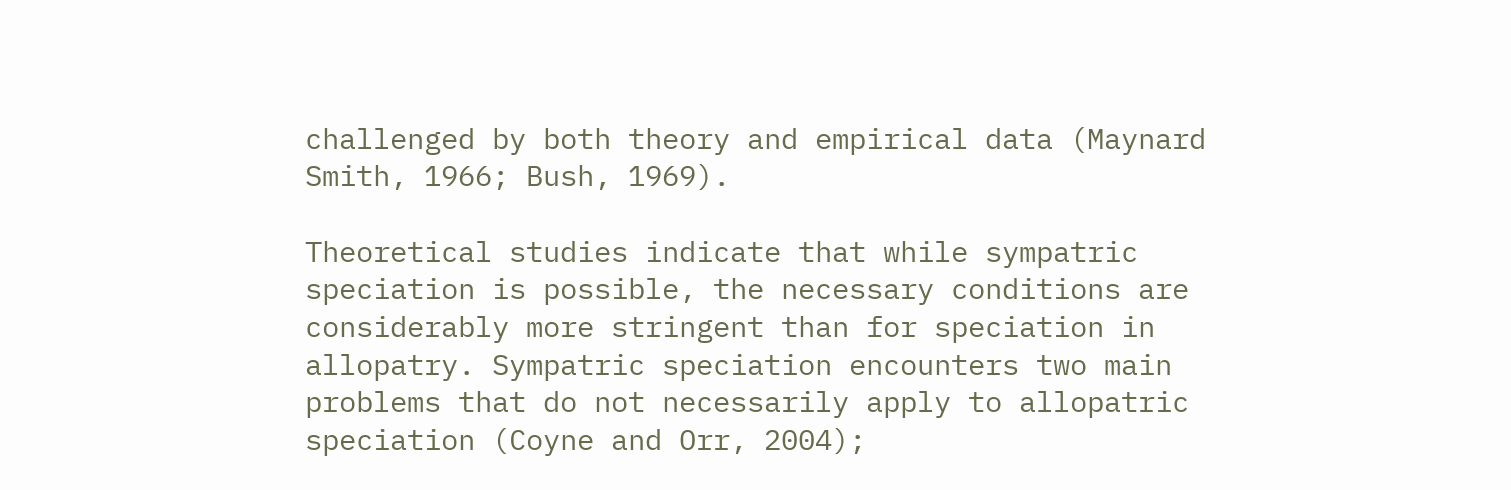challenged by both theory and empirical data (Maynard Smith, 1966; Bush, 1969).

Theoretical studies indicate that while sympatric speciation is possible, the necessary conditions are considerably more stringent than for speciation in allopatry. Sympatric speciation encounters two main problems that do not necessarily apply to allopatric speciation (Coyne and Orr, 2004);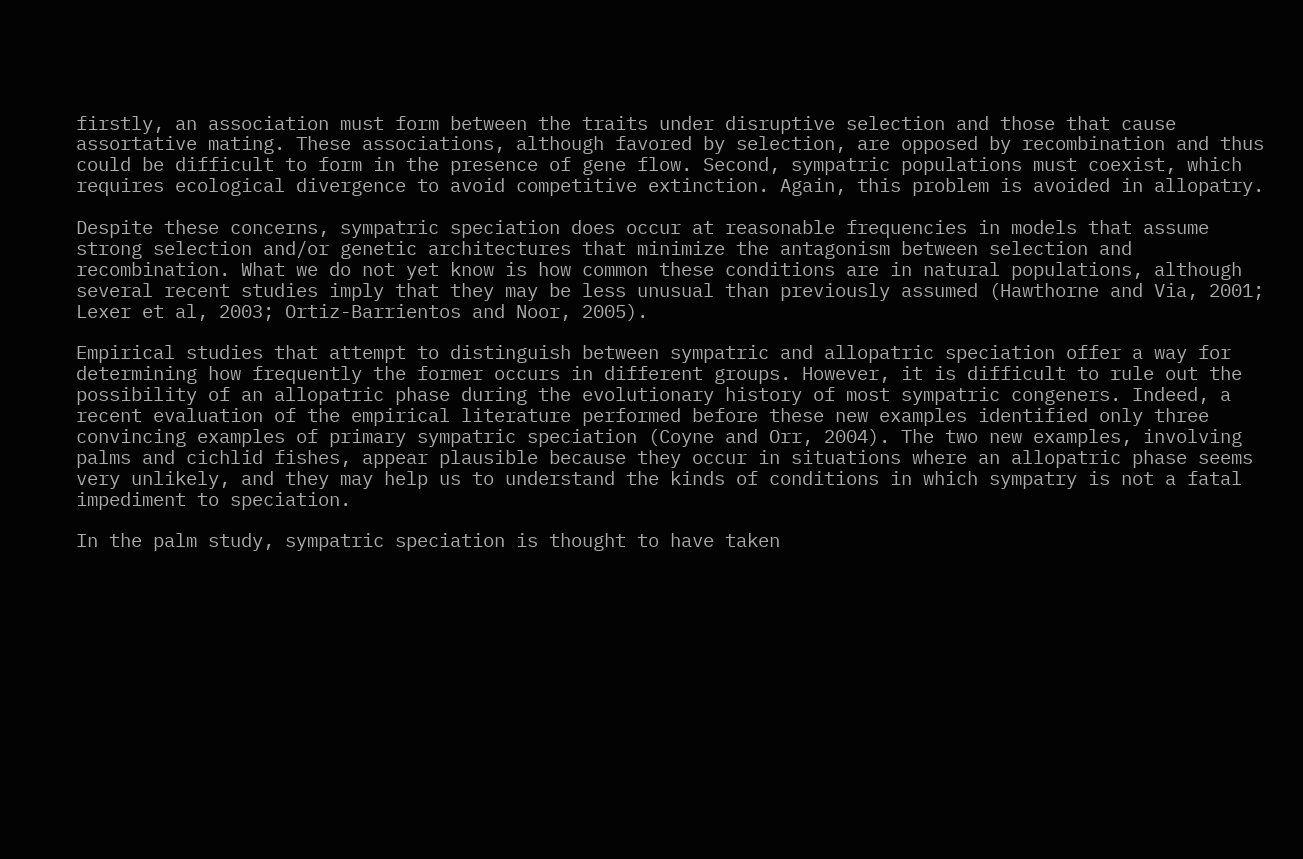firstly, an association must form between the traits under disruptive selection and those that cause assortative mating. These associations, although favored by selection, are opposed by recombination and thus could be difficult to form in the presence of gene flow. Second, sympatric populations must coexist, which requires ecological divergence to avoid competitive extinction. Again, this problem is avoided in allopatry.

Despite these concerns, sympatric speciation does occur at reasonable frequencies in models that assume strong selection and/or genetic architectures that minimize the antagonism between selection and recombination. What we do not yet know is how common these conditions are in natural populations, although several recent studies imply that they may be less unusual than previously assumed (Hawthorne and Via, 2001; Lexer et al, 2003; Ortiz-Barrientos and Noor, 2005).

Empirical studies that attempt to distinguish between sympatric and allopatric speciation offer a way for determining how frequently the former occurs in different groups. However, it is difficult to rule out the possibility of an allopatric phase during the evolutionary history of most sympatric congeners. Indeed, a recent evaluation of the empirical literature performed before these new examples identified only three convincing examples of primary sympatric speciation (Coyne and Orr, 2004). The two new examples, involving palms and cichlid fishes, appear plausible because they occur in situations where an allopatric phase seems very unlikely, and they may help us to understand the kinds of conditions in which sympatry is not a fatal impediment to speciation.

In the palm study, sympatric speciation is thought to have taken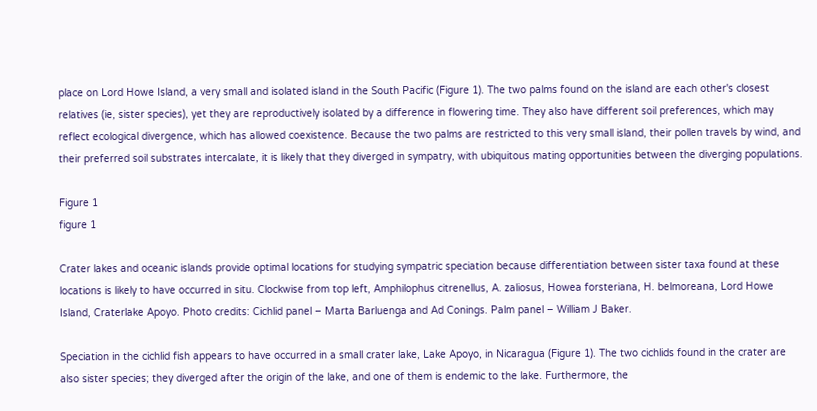place on Lord Howe Island, a very small and isolated island in the South Pacific (Figure 1). The two palms found on the island are each other's closest relatives (ie, sister species), yet they are reproductively isolated by a difference in flowering time. They also have different soil preferences, which may reflect ecological divergence, which has allowed coexistence. Because the two palms are restricted to this very small island, their pollen travels by wind, and their preferred soil substrates intercalate, it is likely that they diverged in sympatry, with ubiquitous mating opportunities between the diverging populations.

Figure 1
figure 1

Crater lakes and oceanic islands provide optimal locations for studying sympatric speciation because differentiation between sister taxa found at these locations is likely to have occurred in situ. Clockwise from top left, Amphilophus citrenellus, A. zaliosus, Howea forsteriana, H. belmoreana, Lord Howe Island, Craterlake Apoyo. Photo credits: Cichlid panel – Marta Barluenga and Ad Conings. Palm panel – William J Baker.

Speciation in the cichlid fish appears to have occurred in a small crater lake, Lake Apoyo, in Nicaragua (Figure 1). The two cichlids found in the crater are also sister species; they diverged after the origin of the lake, and one of them is endemic to the lake. Furthermore, the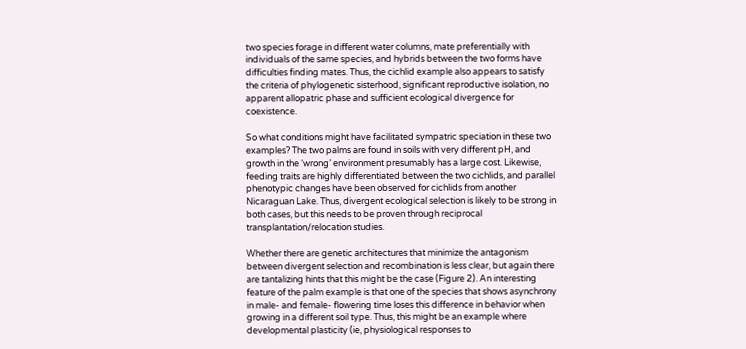two species forage in different water columns, mate preferentially with individuals of the same species, and hybrids between the two forms have difficulties finding mates. Thus, the cichlid example also appears to satisfy the criteria of phylogenetic sisterhood, significant reproductive isolation, no apparent allopatric phase and sufficient ecological divergence for coexistence.

So what conditions might have facilitated sympatric speciation in these two examples? The two palms are found in soils with very different pH, and growth in the ‘wrong’ environment presumably has a large cost. Likewise, feeding traits are highly differentiated between the two cichlids, and parallel phenotypic changes have been observed for cichlids from another Nicaraguan Lake. Thus, divergent ecological selection is likely to be strong in both cases, but this needs to be proven through reciprocal transplantation/relocation studies.

Whether there are genetic architectures that minimize the antagonism between divergent selection and recombination is less clear, but again there are tantalizing hints that this might be the case (Figure 2). An interesting feature of the palm example is that one of the species that shows asynchrony in male- and female- flowering time loses this difference in behavior when growing in a different soil type. Thus, this might be an example where developmental plasticity (ie, physiological responses to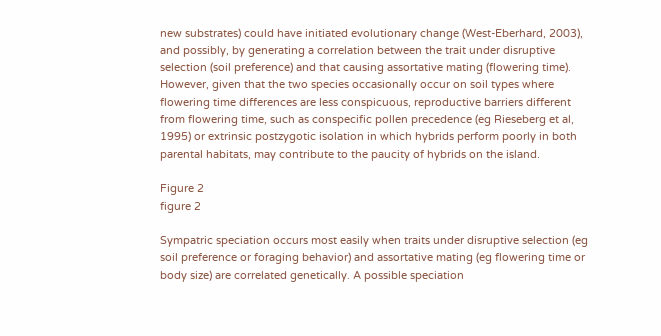new substrates) could have initiated evolutionary change (West-Eberhard, 2003), and possibly, by generating a correlation between the trait under disruptive selection (soil preference) and that causing assortative mating (flowering time). However, given that the two species occasionally occur on soil types where flowering time differences are less conspicuous, reproductive barriers different from flowering time, such as conspecific pollen precedence (eg Rieseberg et al, 1995) or extrinsic postzygotic isolation in which hybrids perform poorly in both parental habitats, may contribute to the paucity of hybrids on the island.

Figure 2
figure 2

Sympatric speciation occurs most easily when traits under disruptive selection (eg soil preference or foraging behavior) and assortative mating (eg flowering time or body size) are correlated genetically. A possible speciation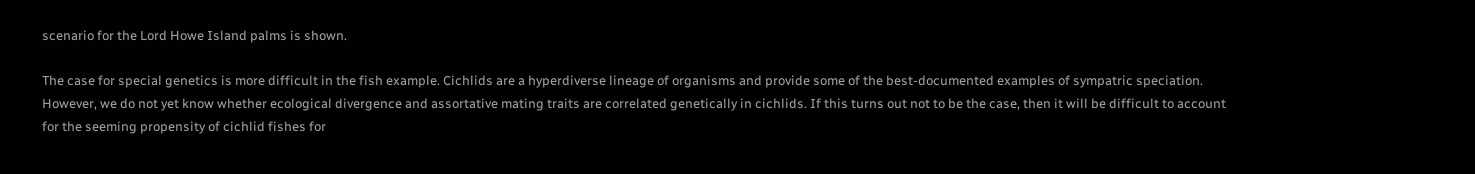scenario for the Lord Howe Island palms is shown.

The case for special genetics is more difficult in the fish example. Cichlids are a hyperdiverse lineage of organisms and provide some of the best-documented examples of sympatric speciation. However, we do not yet know whether ecological divergence and assortative mating traits are correlated genetically in cichlids. If this turns out not to be the case, then it will be difficult to account for the seeming propensity of cichlid fishes for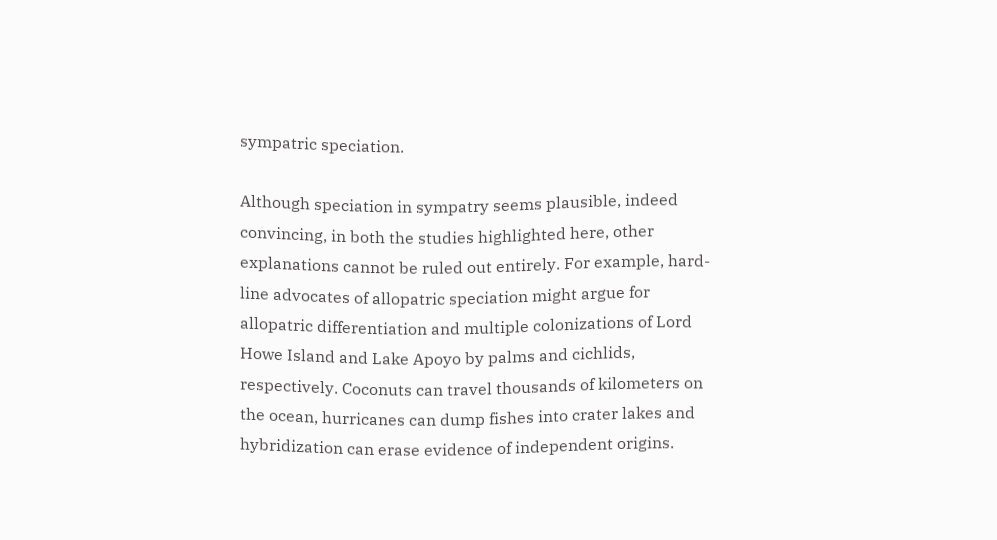sympatric speciation.

Although speciation in sympatry seems plausible, indeed convincing, in both the studies highlighted here, other explanations cannot be ruled out entirely. For example, hard-line advocates of allopatric speciation might argue for allopatric differentiation and multiple colonizations of Lord Howe Island and Lake Apoyo by palms and cichlids, respectively. Coconuts can travel thousands of kilometers on the ocean, hurricanes can dump fishes into crater lakes and hybridization can erase evidence of independent origins.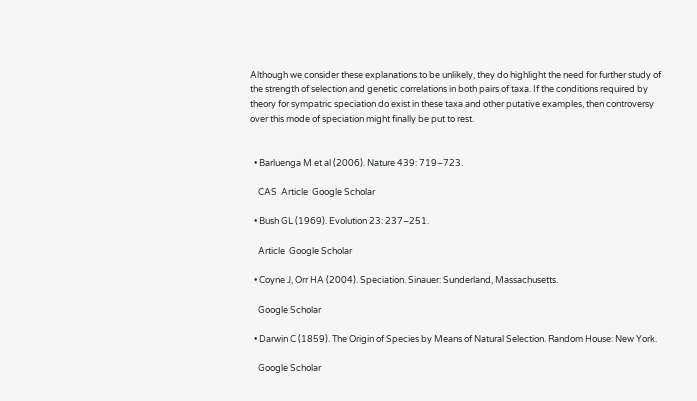Although we consider these explanations to be unlikely, they do highlight the need for further study of the strength of selection and genetic correlations in both pairs of taxa. If the conditions required by theory for sympatric speciation do exist in these taxa and other putative examples, then controversy over this mode of speciation might finally be put to rest.


  • Barluenga M et al (2006). Nature 439: 719–723.

    CAS  Article  Google Scholar

  • Bush GL (1969). Evolution 23: 237–251.

    Article  Google Scholar

  • Coyne J, Orr HA (2004). Speciation. Sinauer: Sunderland, Massachusetts.

    Google Scholar

  • Darwin C (1859). The Origin of Species by Means of Natural Selection. Random House: New York.

    Google Scholar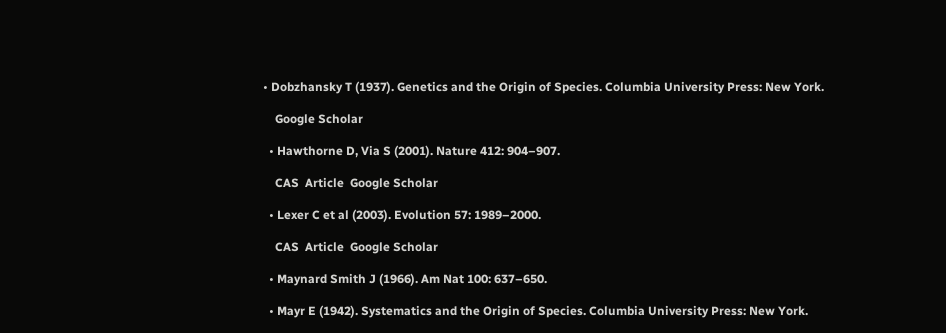• Dobzhansky T (1937). Genetics and the Origin of Species. Columbia University Press: New York.

    Google Scholar

  • Hawthorne D, Via S (2001). Nature 412: 904–907.

    CAS  Article  Google Scholar

  • Lexer C et al (2003). Evolution 57: 1989–2000.

    CAS  Article  Google Scholar

  • Maynard Smith J (1966). Am Nat 100: 637–650.

  • Mayr E (1942). Systematics and the Origin of Species. Columbia University Press: New York.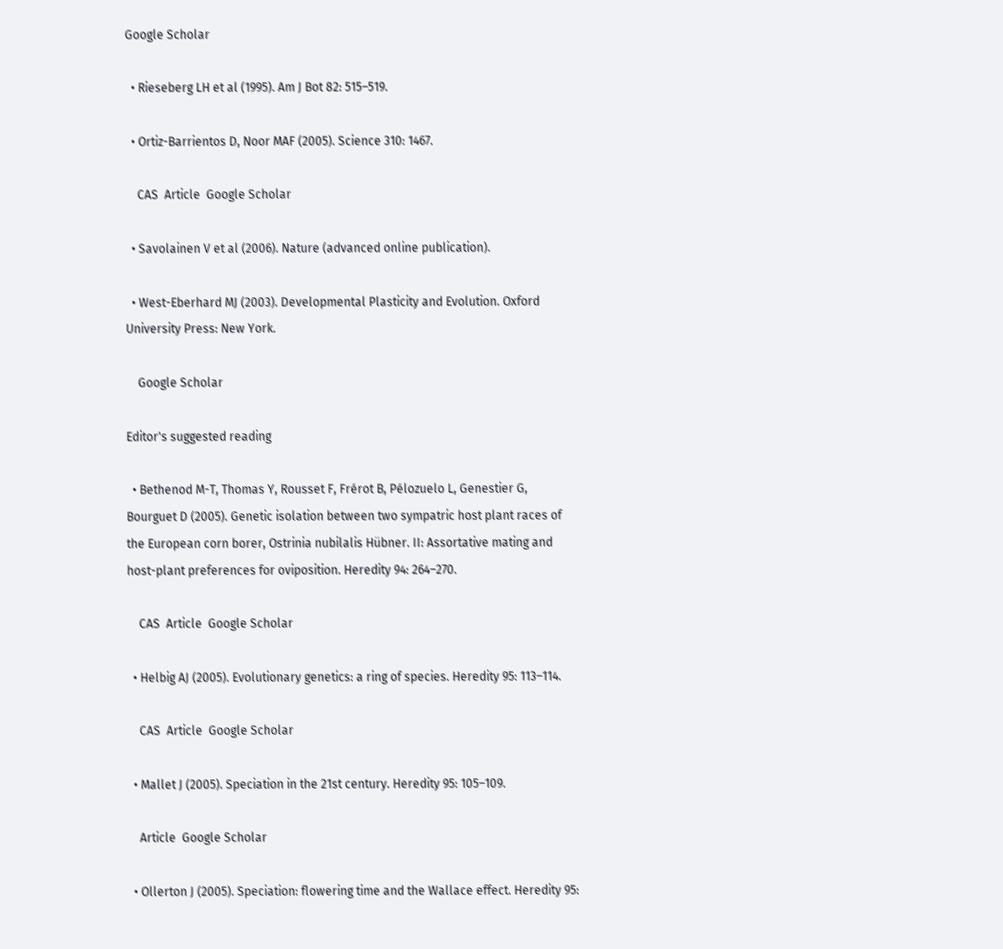Google Scholar

  • Rieseberg LH et al (1995). Am J Bot 82: 515–519.

  • Ortiz-Barrientos D, Noor MAF (2005). Science 310: 1467.

    CAS  Article  Google Scholar

  • Savolainen V et al (2006). Nature (advanced online publication).

  • West-Eberhard MJ (2003). Developmental Plasticity and Evolution. Oxford University Press: New York.

    Google Scholar

Editor's suggested reading

  • Bethenod M-T, Thomas Y, Rousset F, Frérot B, Pélozuelo L, Genestier G, Bourguet D (2005). Genetic isolation between two sympatric host plant races of the European corn borer, Ostrinia nubilalis Hübner. II: Assortative mating and host-plant preferences for oviposition. Heredity 94: 264–270.

    CAS  Article  Google Scholar

  • Helbig AJ (2005). Evolutionary genetics: a ring of species. Heredity 95: 113–114.

    CAS  Article  Google Scholar

  • Mallet J (2005). Speciation in the 21st century. Heredity 95: 105–109.

    Article  Google Scholar

  • Ollerton J (2005). Speciation: flowering time and the Wallace effect. Heredity 95: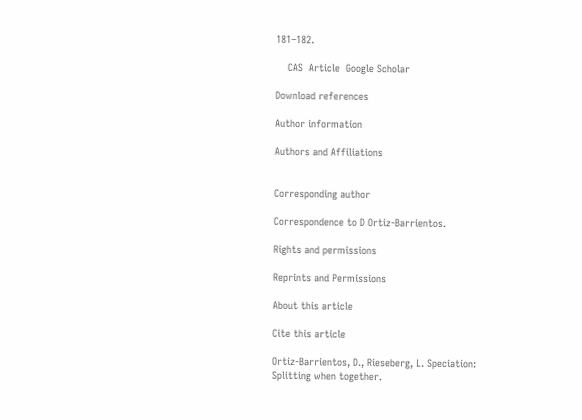181–182.

    CAS  Article  Google Scholar

Download references

Author information

Authors and Affiliations


Corresponding author

Correspondence to D Ortiz-Barrientos.

Rights and permissions

Reprints and Permissions

About this article

Cite this article

Ortiz-Barrientos, D., Rieseberg, L. Speciation: Splitting when together.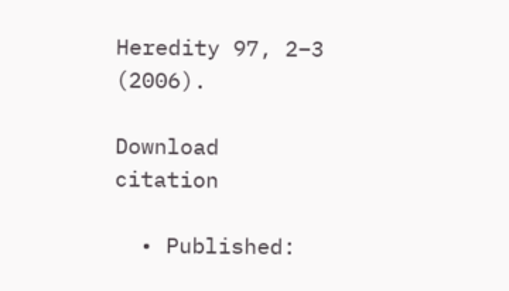Heredity 97, 2–3 (2006).

Download citation

  • Published: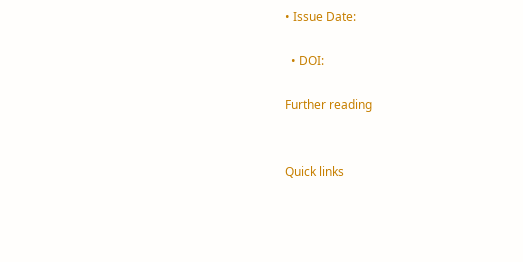• Issue Date:

  • DOI:

Further reading


Quick links